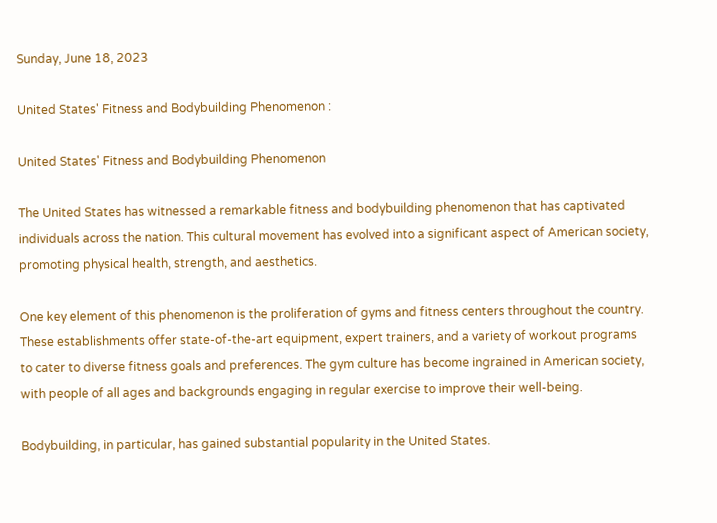Sunday, June 18, 2023

United States' Fitness and Bodybuilding Phenomenon :

United States' Fitness and Bodybuilding Phenomenon

The United States has witnessed a remarkable fitness and bodybuilding phenomenon that has captivated individuals across the nation. This cultural movement has evolved into a significant aspect of American society, promoting physical health, strength, and aesthetics.

One key element of this phenomenon is the proliferation of gyms and fitness centers throughout the country. These establishments offer state-of-the-art equipment, expert trainers, and a variety of workout programs to cater to diverse fitness goals and preferences. The gym culture has become ingrained in American society, with people of all ages and backgrounds engaging in regular exercise to improve their well-being.

Bodybuilding, in particular, has gained substantial popularity in the United States.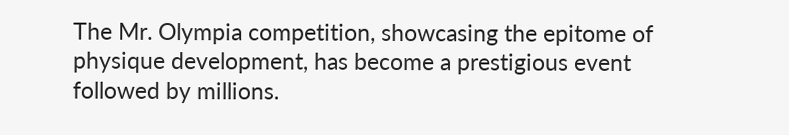The Mr. Olympia competition, showcasing the epitome of physique development, has become a prestigious event followed by millions.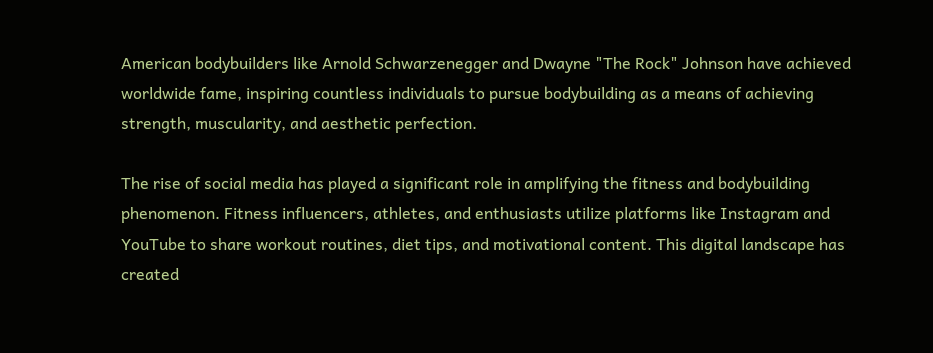American bodybuilders like Arnold Schwarzenegger and Dwayne "The Rock" Johnson have achieved worldwide fame, inspiring countless individuals to pursue bodybuilding as a means of achieving strength, muscularity, and aesthetic perfection.

The rise of social media has played a significant role in amplifying the fitness and bodybuilding phenomenon. Fitness influencers, athletes, and enthusiasts utilize platforms like Instagram and YouTube to share workout routines, diet tips, and motivational content. This digital landscape has created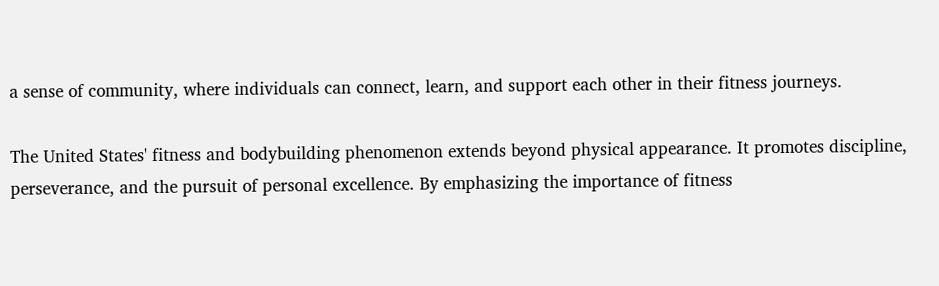a sense of community, where individuals can connect, learn, and support each other in their fitness journeys.

The United States' fitness and bodybuilding phenomenon extends beyond physical appearance. It promotes discipline, perseverance, and the pursuit of personal excellence. By emphasizing the importance of fitness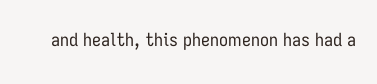and health, this phenomenon has had a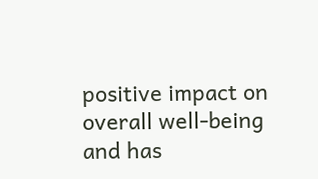positive impact on overall well-being and has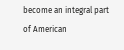become an integral part of American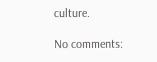culture.

No comments: